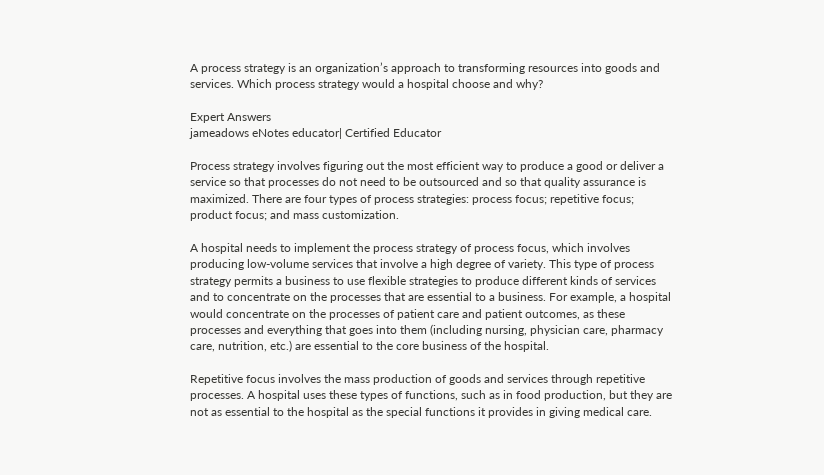A process strategy is an organization’s approach to transforming resources into goods and services. Which process strategy would a hospital choose and why?

Expert Answers
jameadows eNotes educator| Certified Educator

Process strategy involves figuring out the most efficient way to produce a good or deliver a service so that processes do not need to be outsourced and so that quality assurance is maximized. There are four types of process strategies: process focus; repetitive focus; product focus; and mass customization.

A hospital needs to implement the process strategy of process focus, which involves producing low-volume services that involve a high degree of variety. This type of process strategy permits a business to use flexible strategies to produce different kinds of services and to concentrate on the processes that are essential to a business. For example, a hospital would concentrate on the processes of patient care and patient outcomes, as these processes and everything that goes into them (including nursing, physician care, pharmacy care, nutrition, etc.) are essential to the core business of the hospital.

Repetitive focus involves the mass production of goods and services through repetitive processes. A hospital uses these types of functions, such as in food production, but they are not as essential to the hospital as the special functions it provides in giving medical care.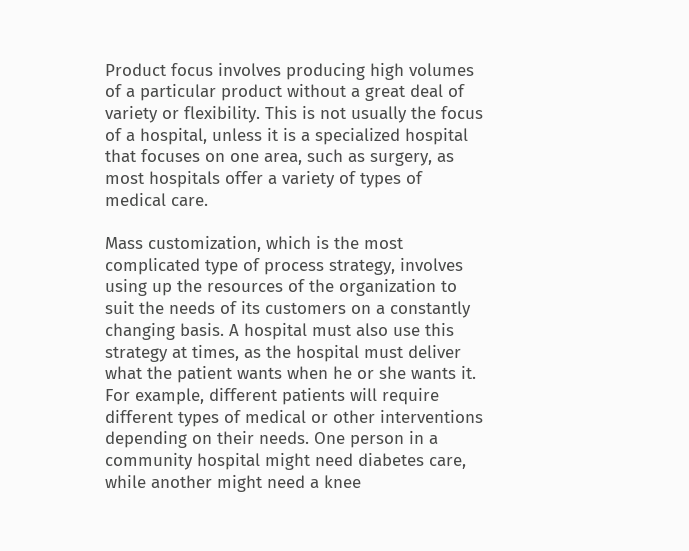Product focus involves producing high volumes of a particular product without a great deal of variety or flexibility. This is not usually the focus of a hospital, unless it is a specialized hospital that focuses on one area, such as surgery, as most hospitals offer a variety of types of medical care.

Mass customization, which is the most complicated type of process strategy, involves using up the resources of the organization to suit the needs of its customers on a constantly changing basis. A hospital must also use this strategy at times, as the hospital must deliver what the patient wants when he or she wants it. For example, different patients will require different types of medical or other interventions depending on their needs. One person in a community hospital might need diabetes care, while another might need a knee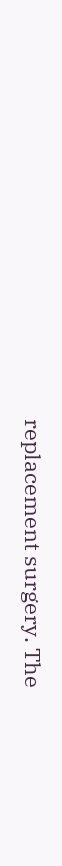replacement surgery. The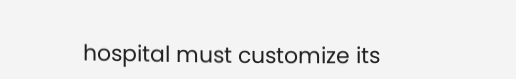hospital must customize its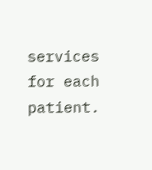services for each patient.